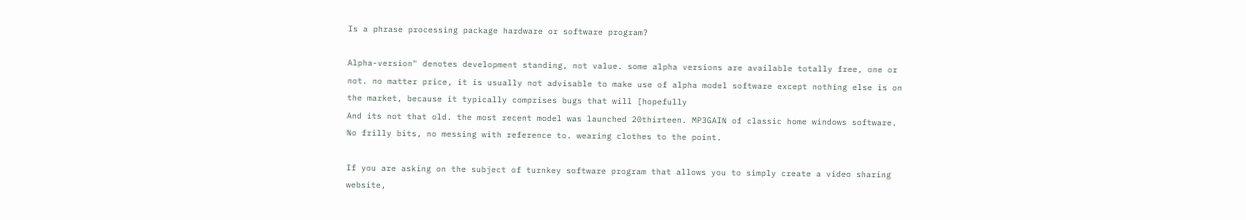Is a phrase processing package hardware or software program?

Alpha-version" denotes development standing, not value. some alpha versions are available totally free, one or not. no matter price, it is usually not advisable to make use of alpha model software except nothing else is on the market, because it typically comprises bugs that will [hopefully
And its not that old. the most recent model was launched 20thirteen. MP3GAIN of classic home windows software. No frilly bits, no messing with reference to. wearing clothes to the point.

If you are asking on the subject of turnkey software program that allows you to simply create a video sharing website,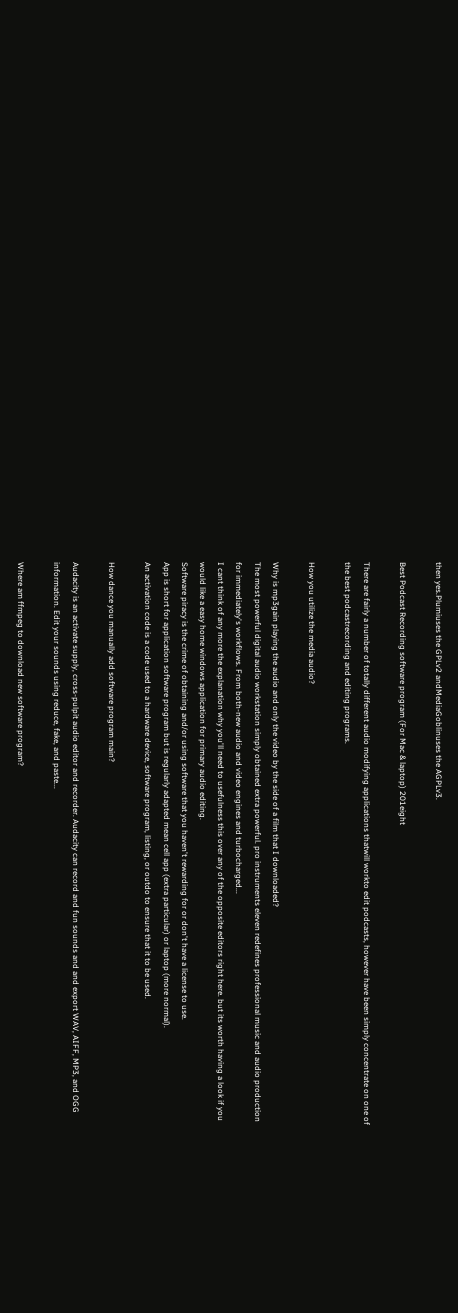then yes.Plumiuses the GPLv2 andMediaGoblinuses the AGPLv3.

Best Podcast Recording software program (For Mac & laptop) 201eight

There are fairly a number of totally different audio modifying applications thatwill workto edit podcasts, however have been simply concentrate on one of the best podcastrecording and editing programs.

How you utilize the media audio?

Why is mp3gain playing the audio and only the video by the side of a film that I downloaded?
The most powerful digital audio workstation simply obtained extra powerful. pro instruments eleven redefines professional music and audio production for immediately's workflows. From both-new audio and video engines and turbocharged...
I cant think of any more the explanation why you'll need to usefulness this over any of the opposite editors right here. but its worth having a look if you would like a easy home windows application for primary audio editing.
Software piracy is the crime of obtaining and/or using software that you haven't rewarding for or don't have a license to use.
App is short for application software program but is regularly adapted mean cell app (extra particular) or laptop (more normal).
An activation code is a code used to a hardware device, software program, listing, or outdo to ensure that it to be used.

How dance you manually add software program main?

Audacity is an activate supply, cross-pulpit audio editor and recorder. Audacity can record and fun sounds and and export WAV, AIFF, MP3, and OGG information. Edit your sounds using reduce, fake, and paste...

Where am ffmpeg to download new software program?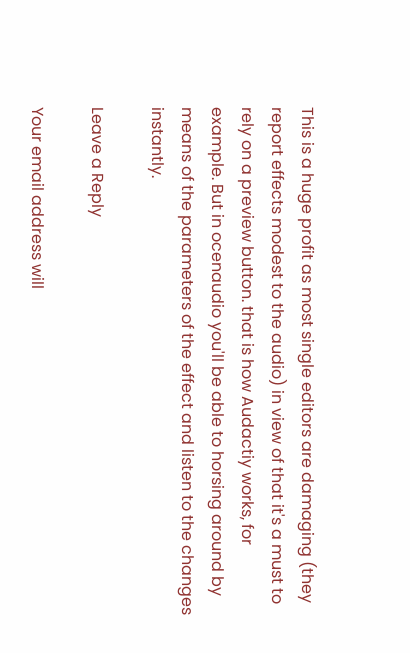This is a huge profit as most single editors are damaging (they report effects modest to the audio) in view of that it's a must to rely on a preview button. that is how Audactiy works, for example. But in ocenaudio you'll be able to horsing around by means of the parameters of the effect and listen to the changes instantly.

Leave a Reply

Your email address will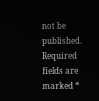not be published. Required fields are marked *